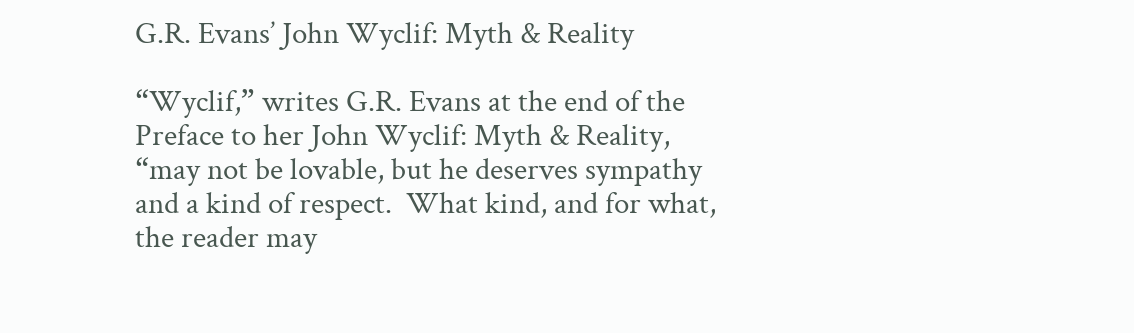G.R. Evans’ John Wyclif: Myth & Reality

“Wyclif,” writes G.R. Evans at the end of the Preface to her John Wyclif: Myth & Reality, “may not be lovable, but he deserves sympathy and a kind of respect.  What kind, and for what, the reader may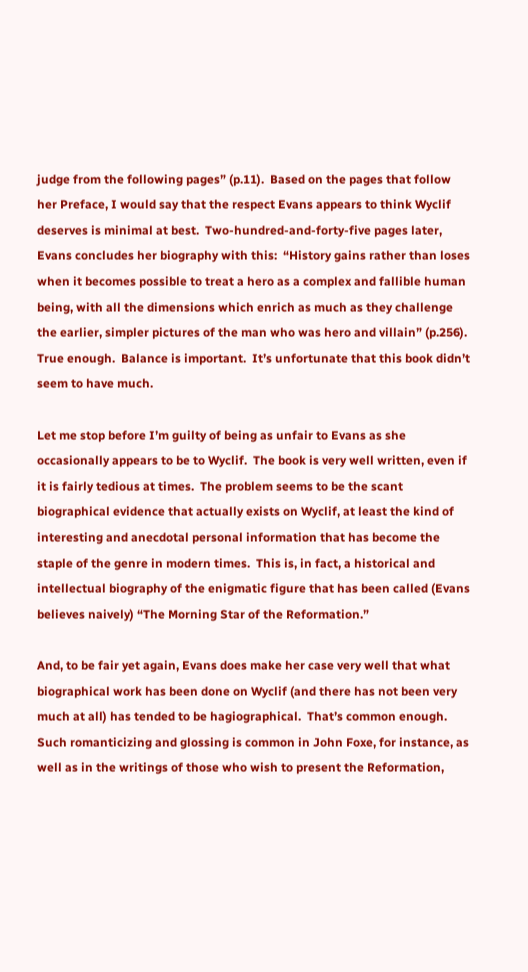judge from the following pages” (p.11).  Based on the pages that follow her Preface, I would say that the respect Evans appears to think Wyclif deserves is minimal at best.  Two-hundred-and-forty-five pages later, Evans concludes her biography with this:  “History gains rather than loses when it becomes possible to treat a hero as a complex and fallible human being, with all the dimensions which enrich as much as they challenge the earlier, simpler pictures of the man who was hero and villain” (p.256).  True enough.  Balance is important.  It’s unfortunate that this book didn’t seem to have much.

Let me stop before I’m guilty of being as unfair to Evans as she occasionally appears to be to Wyclif.  The book is very well written, even if it is fairly tedious at times.  The problem seems to be the scant biographical evidence that actually exists on Wyclif, at least the kind of interesting and anecdotal personal information that has become the staple of the genre in modern times.  This is, in fact, a historical and intellectual biography of the enigmatic figure that has been called (Evans believes naively) “The Morning Star of the Reformation.”

And, to be fair yet again, Evans does make her case very well that what biographical work has been done on Wyclif (and there has not been very much at all) has tended to be hagiographical.  That’s common enough.  Such romanticizing and glossing is common in John Foxe, for instance, as well as in the writings of those who wish to present the Reformation,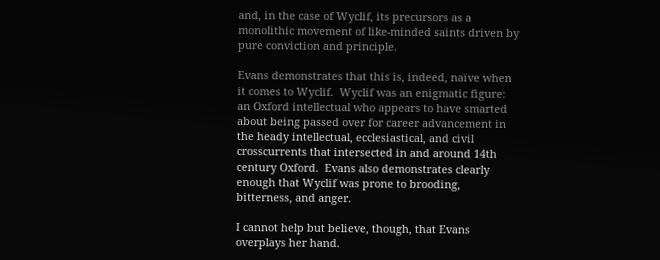and, in the case of Wyclif, its precursors as a monolithic movement of like-minded saints driven by pure conviction and principle.

Evans demonstrates that this is, indeed, naïve when it comes to Wyclif.  Wyclif was an enigmatic figure:  an Oxford intellectual who appears to have smarted about being passed over for career advancement in the heady intellectual, ecclesiastical, and civil crosscurrents that intersected in and around 14th century Oxford.  Evans also demonstrates clearly enough that Wyclif was prone to brooding, bitterness, and anger.

I cannot help but believe, though, that Evans overplays her hand.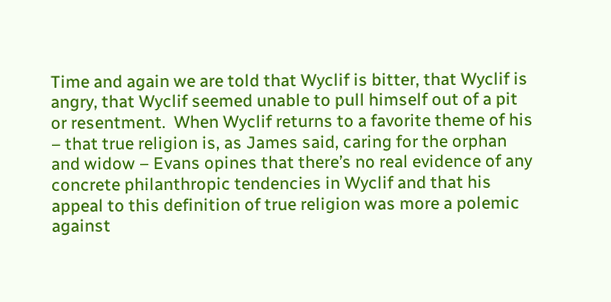Time and again we are told that Wyclif is bitter, that Wyclif is angry, that Wyclif seemed unable to pull himself out of a pit or resentment.  When Wyclif returns to a favorite theme of his – that true religion is, as James said, caring for the orphan and widow – Evans opines that there’s no real evidence of any concrete philanthropic tendencies in Wyclif and that his appeal to this definition of true religion was more a polemic against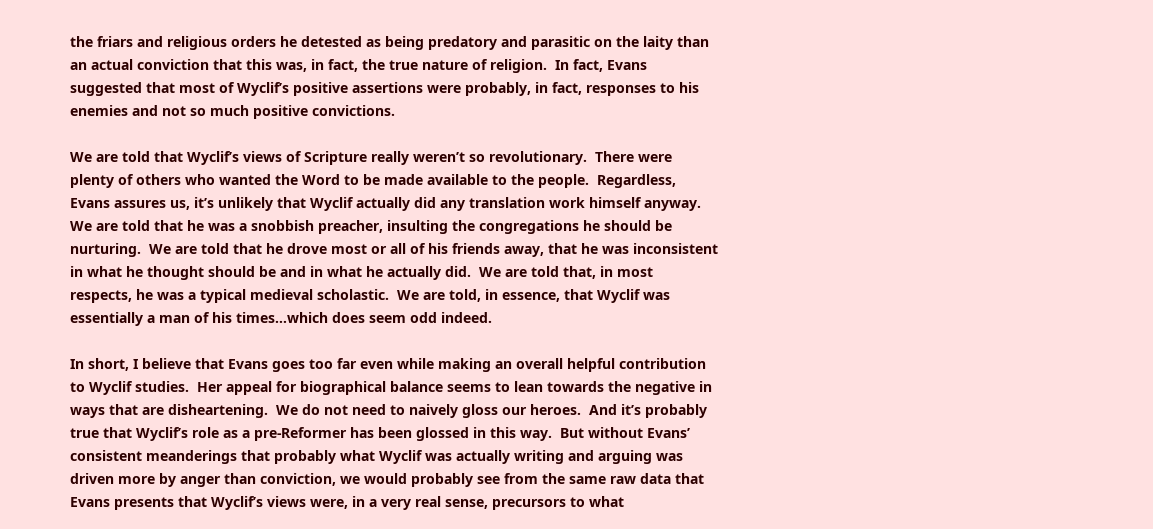the friars and religious orders he detested as being predatory and parasitic on the laity than an actual conviction that this was, in fact, the true nature of religion.  In fact, Evans suggested that most of Wyclif’s positive assertions were probably, in fact, responses to his enemies and not so much positive convictions.

We are told that Wyclif’s views of Scripture really weren’t so revolutionary.  There were plenty of others who wanted the Word to be made available to the people.  Regardless, Evans assures us, it’s unlikely that Wyclif actually did any translation work himself anyway.  We are told that he was a snobbish preacher, insulting the congregations he should be nurturing.  We are told that he drove most or all of his friends away, that he was inconsistent in what he thought should be and in what he actually did.  We are told that, in most respects, he was a typical medieval scholastic.  We are told, in essence, that Wyclif was essentially a man of his times…which does seem odd indeed.

In short, I believe that Evans goes too far even while making an overall helpful contribution to Wyclif studies.  Her appeal for biographical balance seems to lean towards the negative in ways that are disheartening.  We do not need to naively gloss our heroes.  And it’s probably true that Wyclif’s role as a pre-Reformer has been glossed in this way.  But without Evans’ consistent meanderings that probably what Wyclif was actually writing and arguing was driven more by anger than conviction, we would probably see from the same raw data that Evans presents that Wyclif’s views were, in a very real sense, precursors to what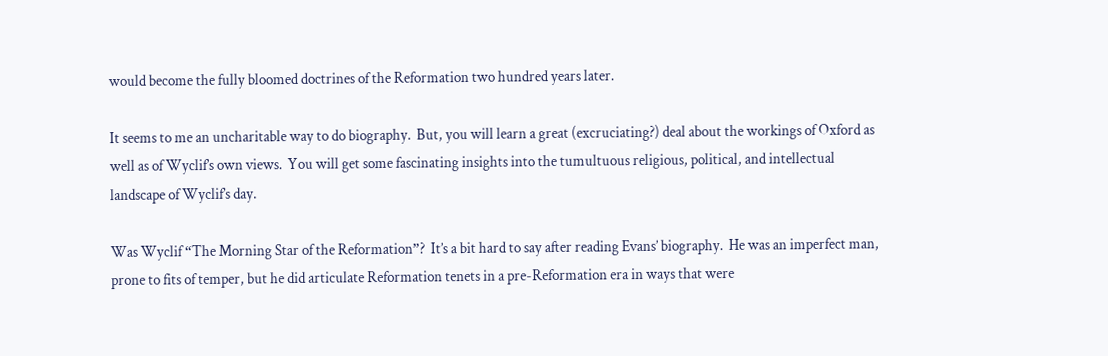would become the fully bloomed doctrines of the Reformation two hundred years later.

It seems to me an uncharitable way to do biography.  But, you will learn a great (excruciating?) deal about the workings of Oxford as well as of Wyclif’s own views.  You will get some fascinating insights into the tumultuous religious, political, and intellectual landscape of Wyclif’s day.

Was Wyclif “The Morning Star of the Reformation”?  It’s a bit hard to say after reading Evans’ biography.  He was an imperfect man, prone to fits of temper, but he did articulate Reformation tenets in a pre-Reformation era in ways that were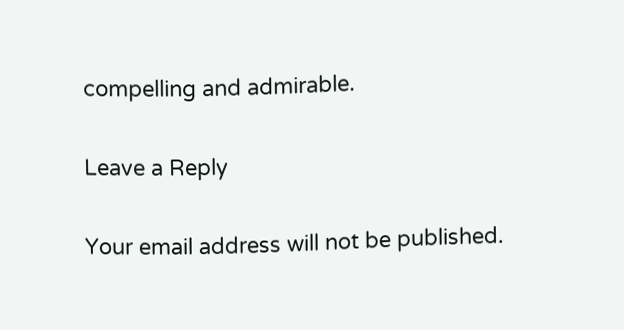compelling and admirable.

Leave a Reply

Your email address will not be published.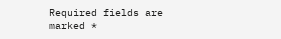Required fields are marked *